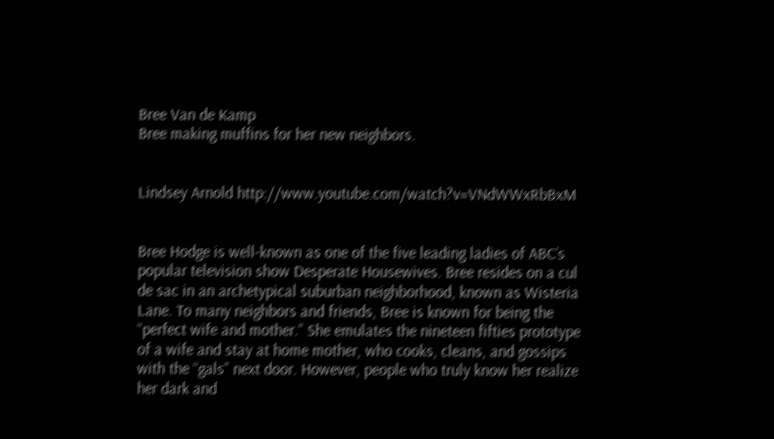Bree Van de Kamp
Bree making muffins for her new neighbors.


Lindsey Arnold http://www.youtube.com/watch?v=VNdWWxRbBxM


Bree Hodge is well-known as one of the five leading ladies of ABC’s popular television show Desperate Housewives. Bree resides on a cul de sac in an archetypical suburban neighborhood, known as Wisteria Lane. To many neighbors and friends, Bree is known for being the “perfect wife and mother.” She emulates the nineteen fifties prototype of a wife and stay at home mother, who cooks, cleans, and gossips with the “gals” next door. However, people who truly know her realize her dark and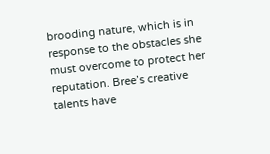brooding nature, which is in response to the obstacles she must overcome to protect her reputation. Bree’s creative talents have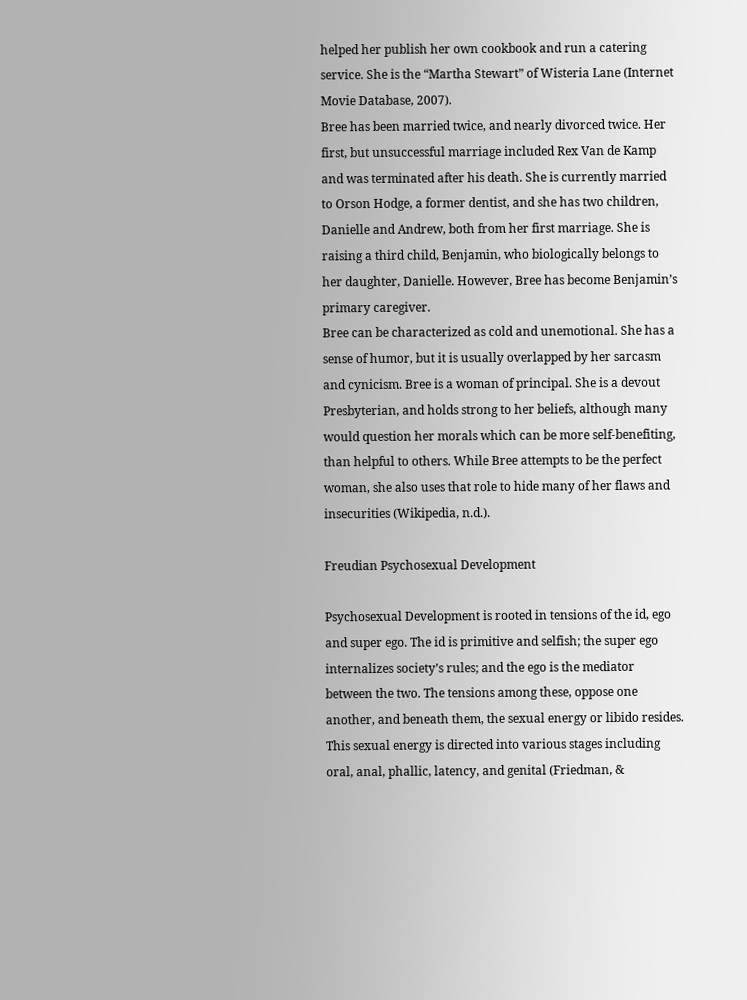helped her publish her own cookbook and run a catering service. She is the “Martha Stewart” of Wisteria Lane (Internet Movie Database, 2007).
Bree has been married twice, and nearly divorced twice. Her first, but unsuccessful marriage included Rex Van de Kamp and was terminated after his death. She is currently married to Orson Hodge, a former dentist, and she has two children, Danielle and Andrew, both from her first marriage. She is raising a third child, Benjamin, who biologically belongs to her daughter, Danielle. However, Bree has become Benjamin’s primary caregiver.
Bree can be characterized as cold and unemotional. She has a sense of humor, but it is usually overlapped by her sarcasm and cynicism. Bree is a woman of principal. She is a devout Presbyterian, and holds strong to her beliefs, although many would question her morals which can be more self-benefiting, than helpful to others. While Bree attempts to be the perfect woman, she also uses that role to hide many of her flaws and insecurities (Wikipedia, n.d.).

Freudian Psychosexual Development

Psychosexual Development is rooted in tensions of the id, ego and super ego. The id is primitive and selfish; the super ego internalizes society’s rules; and the ego is the mediator between the two. The tensions among these, oppose one another, and beneath them, the sexual energy or libido resides. This sexual energy is directed into various stages including oral, anal, phallic, latency, and genital (Friedman, &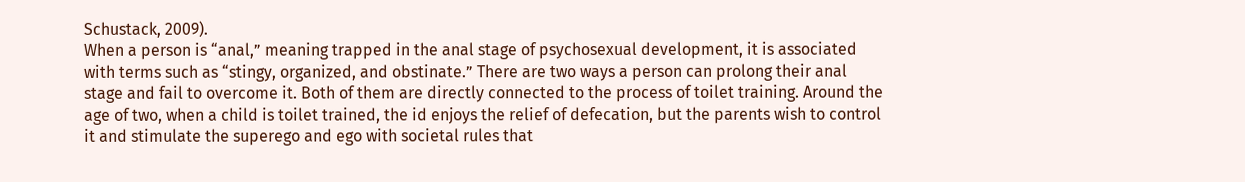Schustack, 2009).
When a person is “anal,” meaning trapped in the anal stage of psychosexual development, it is associated with terms such as “stingy, organized, and obstinate.” There are two ways a person can prolong their anal stage and fail to overcome it. Both of them are directly connected to the process of toilet training. Around the age of two, when a child is toilet trained, the id enjoys the relief of defecation, but the parents wish to control it and stimulate the superego and ego with societal rules that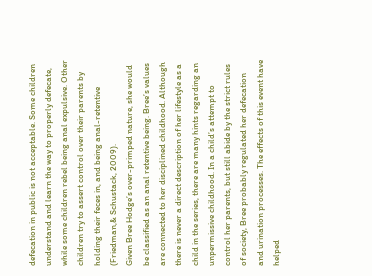defecation in public is not acceptable. Some children understand and learn the way to properly defecate, while some children rebel being anal expulsive. Other children try to assert control over their parents by holding their feces in, and being anal-retentive (Friedman,& Schustack, 2009).
Given Bree Hodge’s over-primped nature, she would be classified as an anal retentive being. Bree’s values are connected to her disciplined childhood. Although there is never a direct description of her lifestyle as a child in the series, there are many hints regarding an unpermissive childhood. In a child’s attempt to control her parents, but still abide by the strict rules of society, Bree probably regulated her defecation and urination processes. The effects of this event have helped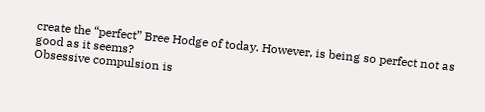create the “perfect” Bree Hodge of today. However, is being so perfect not as good as it seems?
Obsessive compulsion is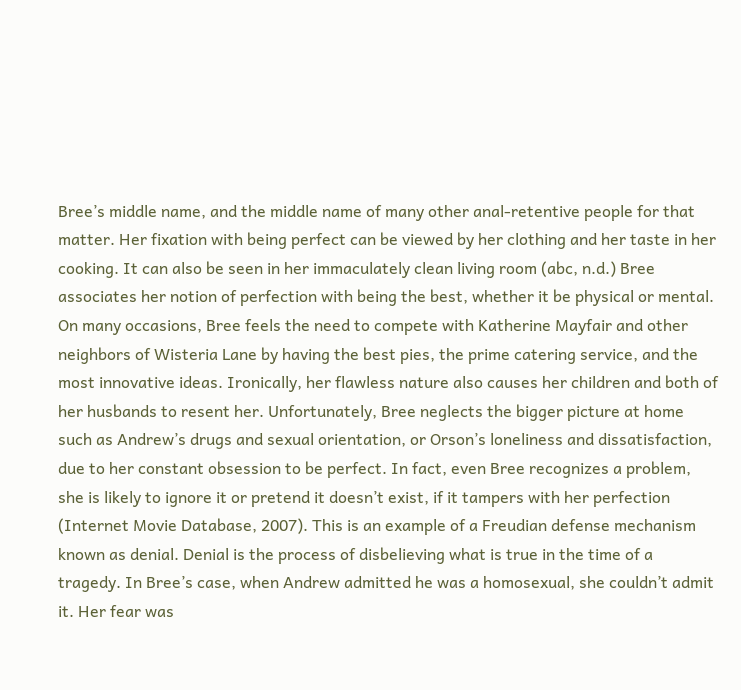Bree’s middle name, and the middle name of many other anal-retentive people for that matter. Her fixation with being perfect can be viewed by her clothing and her taste in her cooking. It can also be seen in her immaculately clean living room (abc, n.d.) Bree associates her notion of perfection with being the best, whether it be physical or mental. On many occasions, Bree feels the need to compete with Katherine Mayfair and other neighbors of Wisteria Lane by having the best pies, the prime catering service, and the most innovative ideas. Ironically, her flawless nature also causes her children and both of her husbands to resent her. Unfortunately, Bree neglects the bigger picture at home such as Andrew’s drugs and sexual orientation, or Orson’s loneliness and dissatisfaction, due to her constant obsession to be perfect. In fact, even Bree recognizes a problem, she is likely to ignore it or pretend it doesn’t exist, if it tampers with her perfection (Internet Movie Database, 2007). This is an example of a Freudian defense mechanism known as denial. Denial is the process of disbelieving what is true in the time of a tragedy. In Bree’s case, when Andrew admitted he was a homosexual, she couldn’t admit it. Her fear was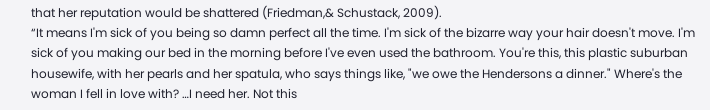that her reputation would be shattered (Friedman,& Schustack, 2009).
“It means I'm sick of you being so damn perfect all the time. I'm sick of the bizarre way your hair doesn't move. I'm sick of you making our bed in the morning before I've even used the bathroom. You're this, this plastic suburban housewife, with her pearls and her spatula, who says things like, "we owe the Hendersons a dinner." Where's the woman I fell in love with? …I need her. Not this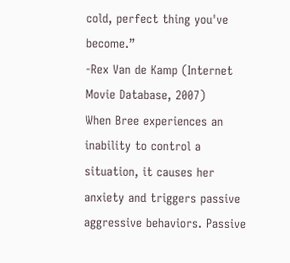cold, perfect thing you've become.”
-Rex Van de Kamp (Internet Movie Database, 2007)
When Bree experiences an inability to control a situation, it causes her anxiety and triggers passive aggressive behaviors. Passive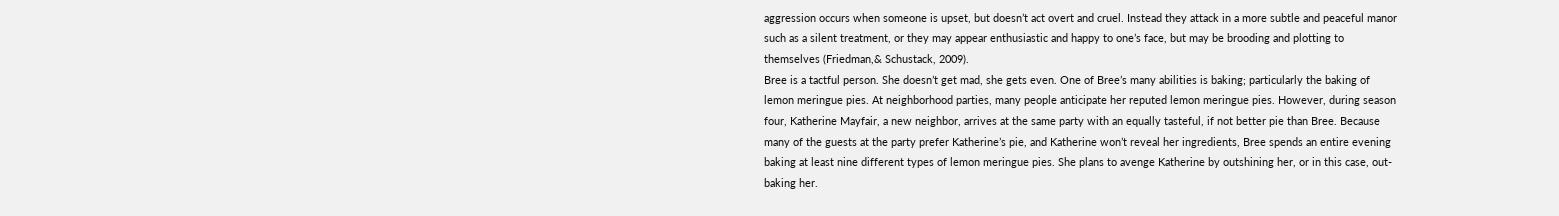aggression occurs when someone is upset, but doesn’t act overt and cruel. Instead they attack in a more subtle and peaceful manor such as a silent treatment, or they may appear enthusiastic and happy to one’s face, but may be brooding and plotting to themselves (Friedman,& Schustack, 2009).
Bree is a tactful person. She doesn’t get mad, she gets even. One of Bree’s many abilities is baking; particularly the baking of lemon meringue pies. At neighborhood parties, many people anticipate her reputed lemon meringue pies. However, during season four, Katherine Mayfair, a new neighbor, arrives at the same party with an equally tasteful, if not better pie than Bree. Because many of the guests at the party prefer Katherine’s pie, and Katherine won’t reveal her ingredients, Bree spends an entire evening baking at least nine different types of lemon meringue pies. She plans to avenge Katherine by outshining her, or in this case, out-baking her.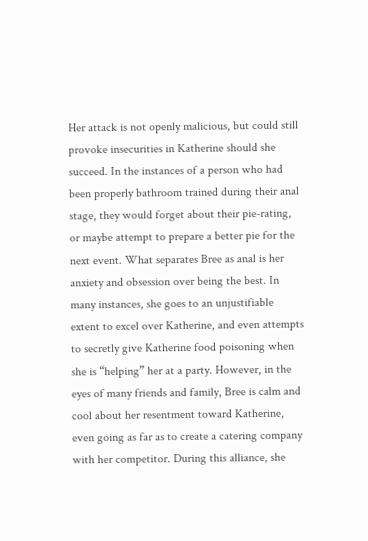Her attack is not openly malicious, but could still provoke insecurities in Katherine should she succeed. In the instances of a person who had been properly bathroom trained during their anal stage, they would forget about their pie-rating, or maybe attempt to prepare a better pie for the next event. What separates Bree as anal is her anxiety and obsession over being the best. In many instances, she goes to an unjustifiable extent to excel over Katherine, and even attempts to secretly give Katherine food poisoning when she is “helping” her at a party. However, in the eyes of many friends and family, Bree is calm and cool about her resentment toward Katherine, even going as far as to create a catering company with her competitor. During this alliance, she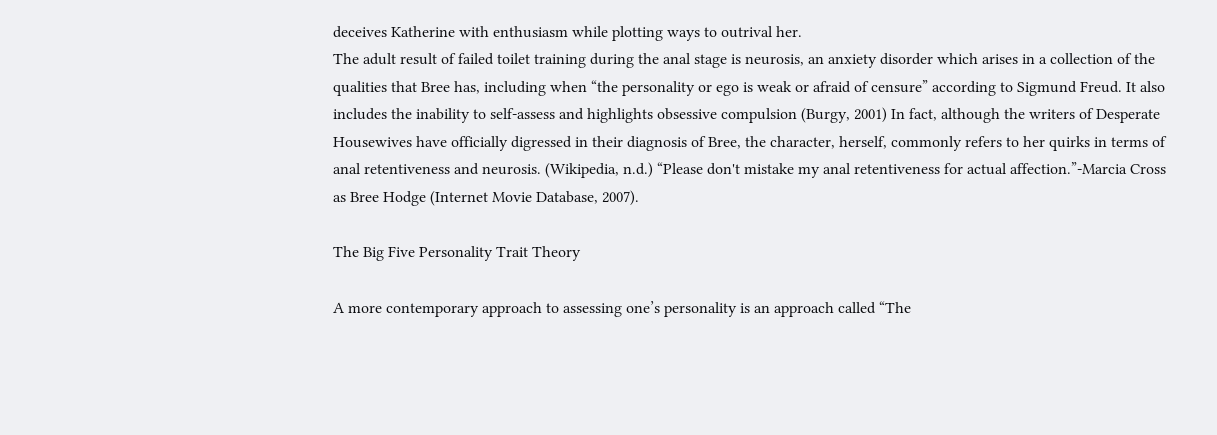deceives Katherine with enthusiasm while plotting ways to outrival her.
The adult result of failed toilet training during the anal stage is neurosis, an anxiety disorder which arises in a collection of the qualities that Bree has, including when “the personality or ego is weak or afraid of censure” according to Sigmund Freud. It also includes the inability to self-assess and highlights obsessive compulsion (Burgy, 2001) In fact, although the writers of Desperate Housewives have officially digressed in their diagnosis of Bree, the character, herself, commonly refers to her quirks in terms of anal retentiveness and neurosis. (Wikipedia, n.d.) “Please don't mistake my anal retentiveness for actual affection.”-Marcia Cross as Bree Hodge (Internet Movie Database, 2007).

The Big Five Personality Trait Theory

A more contemporary approach to assessing one’s personality is an approach called “The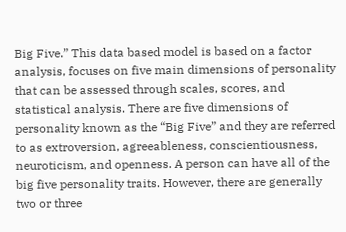Big Five.” This data based model is based on a factor analysis, focuses on five main dimensions of personality that can be assessed through scales, scores, and statistical analysis. There are five dimensions of personality known as the “Big Five” and they are referred to as extroversion, agreeableness, conscientiousness, neuroticism, and openness. A person can have all of the big five personality traits. However, there are generally two or three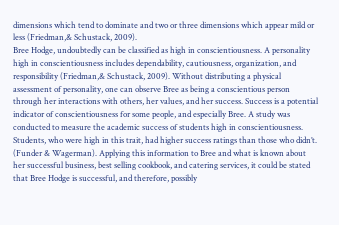dimensions which tend to dominate and two or three dimensions which appear mild or less (Friedman,& Schustack, 2009).
Bree Hodge, undoubtedly can be classified as high in conscientiousness. A personality high in conscientiousness includes dependability, cautiousness, organization, and responsibility (Friedman,& Schustack, 2009). Without distributing a physical assessment of personality, one can observe Bree as being a conscientious person through her interactions with others, her values, and her success. Success is a potential indicator of conscientiousness for some people, and especially Bree. A study was conducted to measure the academic success of students high in conscientiousness. Students, who were high in this trait, had higher success ratings than those who didn’t. (Funder & Wagerman). Applying this information to Bree and what is known about her successful business, best selling cookbook, and catering services, it could be stated that Bree Hodge is successful, and therefore, possibly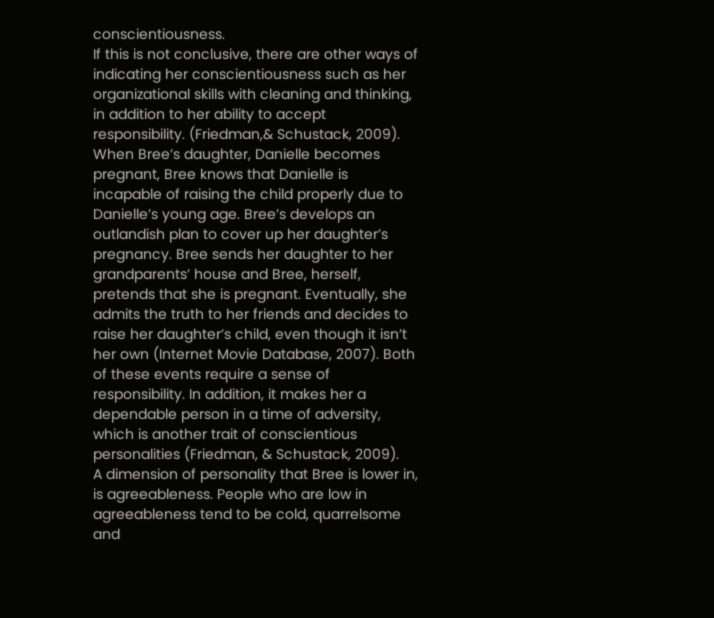conscientiousness.
If this is not conclusive, there are other ways of indicating her conscientiousness such as her organizational skills with cleaning and thinking, in addition to her ability to accept responsibility. (Friedman,& Schustack, 2009). When Bree’s daughter, Danielle becomes pregnant, Bree knows that Danielle is incapable of raising the child properly due to Danielle’s young age. Bree’s develops an outlandish plan to cover up her daughter’s pregnancy. Bree sends her daughter to her grandparents’ house and Bree, herself, pretends that she is pregnant. Eventually, she admits the truth to her friends and decides to raise her daughter’s child, even though it isn’t her own (Internet Movie Database, 2007). Both of these events require a sense of responsibility. In addition, it makes her a dependable person in a time of adversity, which is another trait of conscientious personalities (Friedman, & Schustack, 2009).
A dimension of personality that Bree is lower in, is agreeableness. People who are low in agreeableness tend to be cold, quarrelsome and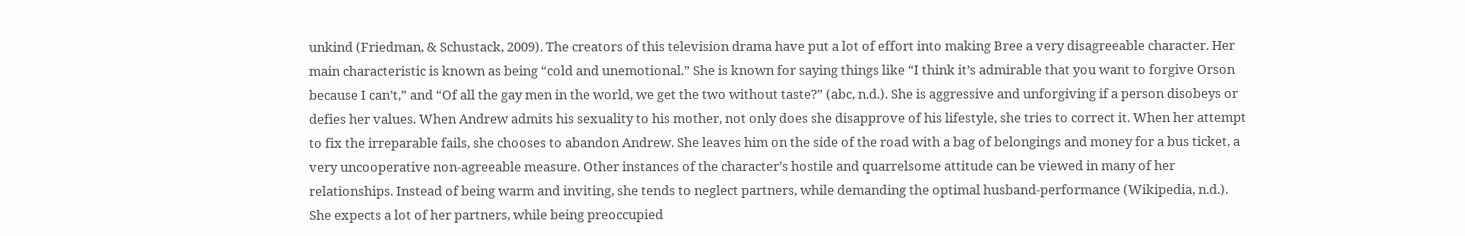unkind (Friedman, & Schustack, 2009). The creators of this television drama have put a lot of effort into making Bree a very disagreeable character. Her main characteristic is known as being “cold and unemotional.” She is known for saying things like “I think it’s admirable that you want to forgive Orson because I can’t,” and “Of all the gay men in the world, we get the two without taste?” (abc, n.d.). She is aggressive and unforgiving if a person disobeys or defies her values. When Andrew admits his sexuality to his mother, not only does she disapprove of his lifestyle, she tries to correct it. When her attempt to fix the irreparable fails, she chooses to abandon Andrew. She leaves him on the side of the road with a bag of belongings and money for a bus ticket, a very uncooperative non-agreeable measure. Other instances of the character’s hostile and quarrelsome attitude can be viewed in many of her relationships. Instead of being warm and inviting, she tends to neglect partners, while demanding the optimal husband-performance (Wikipedia, n.d.). She expects a lot of her partners, while being preoccupied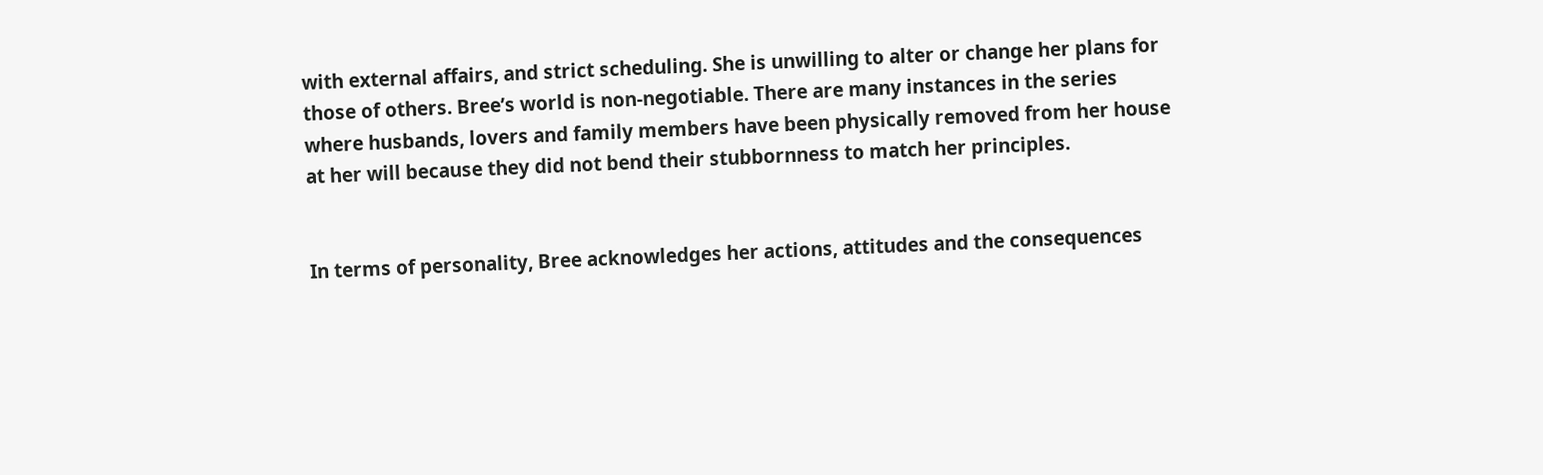with external affairs, and strict scheduling. She is unwilling to alter or change her plans for those of others. Bree’s world is non-negotiable. There are many instances in the series where husbands, lovers and family members have been physically removed from her house at her will because they did not bend their stubbornness to match her principles.


In terms of personality, Bree acknowledges her actions, attitudes and the consequences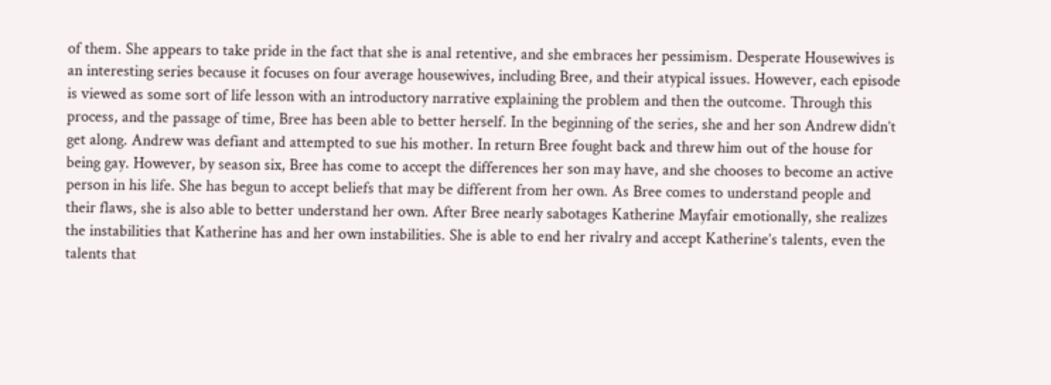of them. She appears to take pride in the fact that she is anal retentive, and she embraces her pessimism. Desperate Housewives is an interesting series because it focuses on four average housewives, including Bree, and their atypical issues. However, each episode is viewed as some sort of life lesson with an introductory narrative explaining the problem and then the outcome. Through this process, and the passage of time, Bree has been able to better herself. In the beginning of the series, she and her son Andrew didn’t get along. Andrew was defiant and attempted to sue his mother. In return Bree fought back and threw him out of the house for being gay. However, by season six, Bree has come to accept the differences her son may have, and she chooses to become an active person in his life. She has begun to accept beliefs that may be different from her own. As Bree comes to understand people and their flaws, she is also able to better understand her own. After Bree nearly sabotages Katherine Mayfair emotionally, she realizes the instabilities that Katherine has and her own instabilities. She is able to end her rivalry and accept Katherine’s talents, even the talents that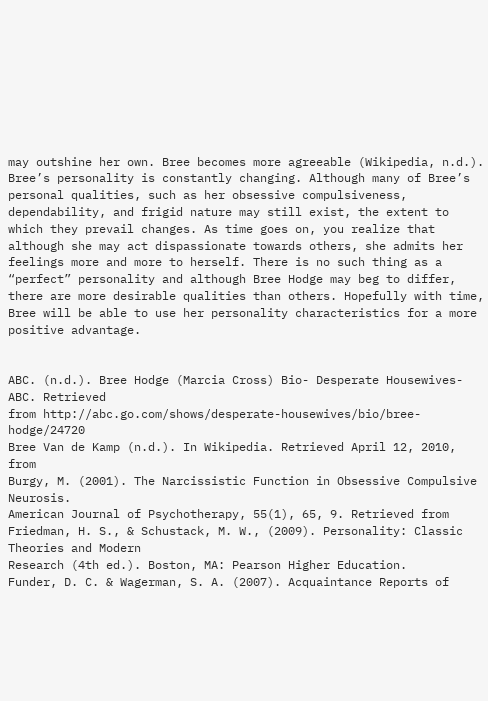may outshine her own. Bree becomes more agreeable (Wikipedia, n.d.).
Bree’s personality is constantly changing. Although many of Bree’s personal qualities, such as her obsessive compulsiveness, dependability, and frigid nature may still exist, the extent to which they prevail changes. As time goes on, you realize that although she may act dispassionate towards others, she admits her feelings more and more to herself. There is no such thing as a “perfect” personality and although Bree Hodge may beg to differ, there are more desirable qualities than others. Hopefully with time, Bree will be able to use her personality characteristics for a more positive advantage.


ABC. (n.d.). Bree Hodge (Marcia Cross) Bio- Desperate Housewives- ABC. Retrieved
from http://abc.go.com/shows/desperate-housewives/bio/bree-hodge/24720
Bree Van de Kamp (n.d.). In Wikipedia. Retrieved April 12, 2010, from
Burgy, M. (2001). The Narcissistic Function in Obsessive Compulsive Neurosis.
American Journal of Psychotherapy, 55(1), 65, 9. Retrieved from
Friedman, H. S., & Schustack, M. W., (2009). Personality: Classic Theories and Modern
Research (4th ed.). Boston, MA: Pearson Higher Education.
Funder, D. C. & Wagerman, S. A. (2007). Acquaintance Reports of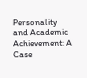Personality
and Academic Achievement: A Case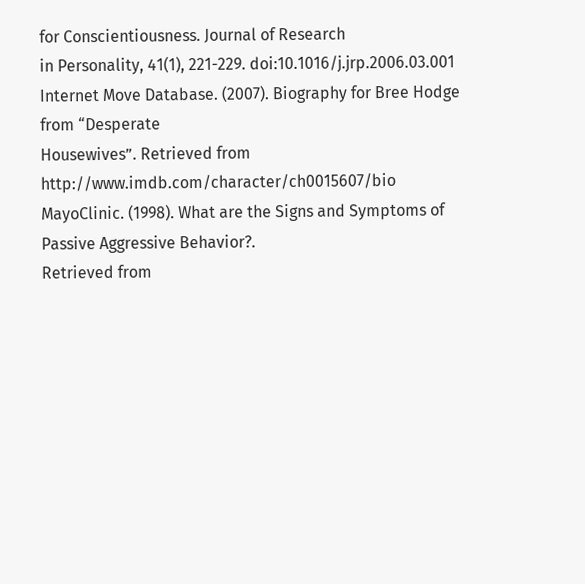for Conscientiousness. Journal of Research
in Personality, 41(1), 221-229. doi:10.1016/j.jrp.2006.03.001
Internet Move Database. (2007). Biography for Bree Hodge from “Desperate
Housewives”. Retrieved from http://www.imdb.com/character/ch0015607/bio
MayoClinic. (1998). What are the Signs and Symptoms of Passive Aggressive Behavior?.
Retrieved from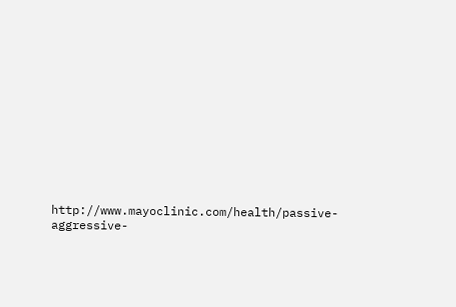http://www.mayoclinic.com/health/passive-aggressive-